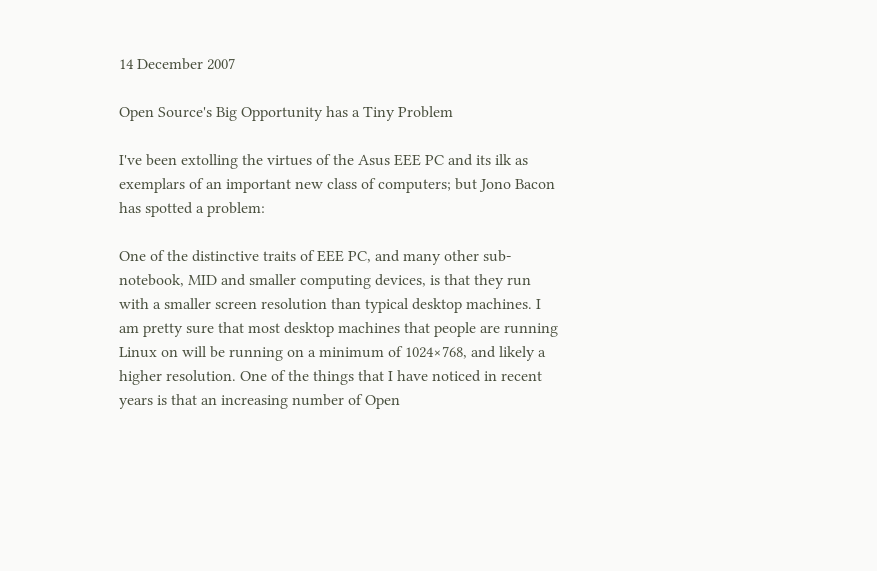14 December 2007

Open Source's Big Opportunity has a Tiny Problem

I've been extolling the virtues of the Asus EEE PC and its ilk as exemplars of an important new class of computers; but Jono Bacon has spotted a problem:

One of the distinctive traits of EEE PC, and many other sub-notebook, MID and smaller computing devices, is that they run with a smaller screen resolution than typical desktop machines. I am pretty sure that most desktop machines that people are running Linux on will be running on a minimum of 1024×768, and likely a higher resolution. One of the things that I have noticed in recent years is that an increasing number of Open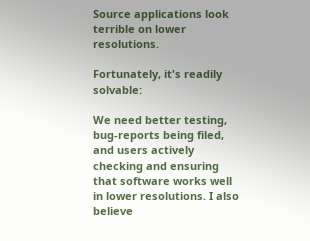Source applications look terrible on lower resolutions.

Fortunately, it's readily solvable:

We need better testing, bug-reports being filed, and users actively checking and ensuring that software works well in lower resolutions. I also believe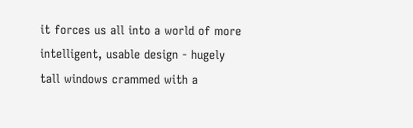it forces us all into a world of more intelligent, usable design - hugely tall windows crammed with a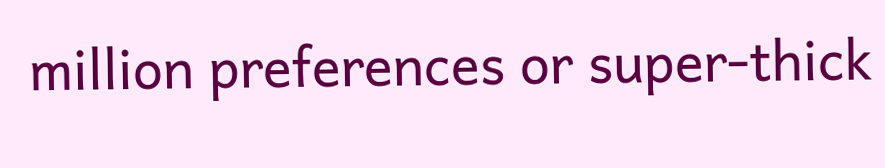million preferences or super-thick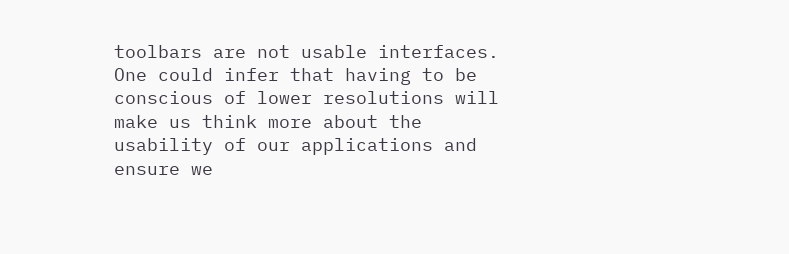toolbars are not usable interfaces. One could infer that having to be conscious of lower resolutions will make us think more about the usability of our applications and ensure we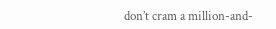don’t cram a million-and-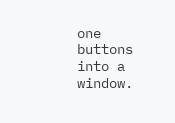one buttons into a window.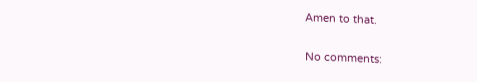Amen to that.

No comments: